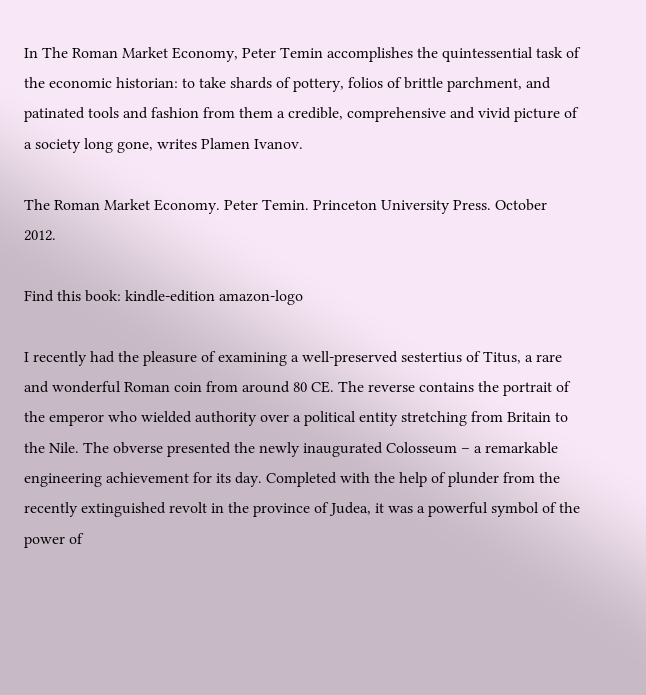In The Roman Market Economy, Peter Temin accomplishes the quintessential task of the economic historian: to take shards of pottery, folios of brittle parchment, and patinated tools and fashion from them a credible, comprehensive and vivid picture of a society long gone, writes Plamen Ivanov.

The Roman Market Economy. Peter Temin. Princeton University Press. October 2012.

Find this book: kindle-edition amazon-logo

I recently had the pleasure of examining a well-preserved sestertius of Titus, a rare and wonderful Roman coin from around 80 CE. The reverse contains the portrait of the emperor who wielded authority over a political entity stretching from Britain to the Nile. The obverse presented the newly inaugurated Colosseum – a remarkable engineering achievement for its day. Completed with the help of plunder from the recently extinguished revolt in the province of Judea, it was a powerful symbol of the power of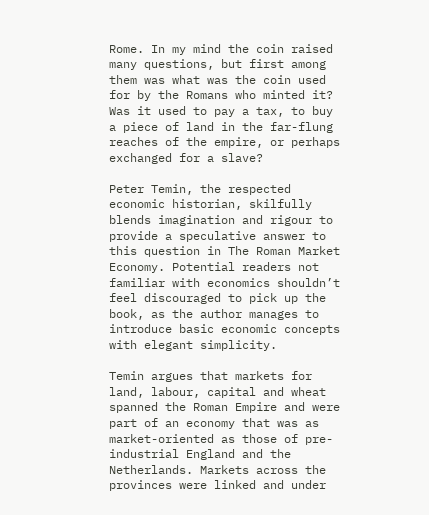Rome. In my mind the coin raised many questions, but first among them was what was the coin used for by the Romans who minted it? Was it used to pay a tax, to buy a piece of land in the far-flung reaches of the empire, or perhaps exchanged for a slave?

Peter Temin, the respected economic historian, skilfully blends imagination and rigour to provide a speculative answer to this question in The Roman Market Economy. Potential readers not familiar with economics shouldn’t feel discouraged to pick up the book, as the author manages to introduce basic economic concepts with elegant simplicity.

Temin argues that markets for land, labour, capital and wheat spanned the Roman Empire and were part of an economy that was as market-oriented as those of pre-industrial England and the Netherlands. Markets across the provinces were linked and under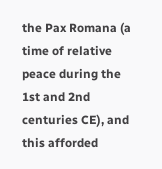the Pax Romana (a time of relative peace during the 1st and 2nd centuries CE), and this afforded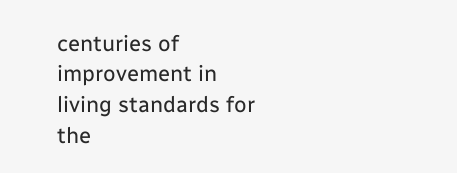centuries of improvement in living standards for the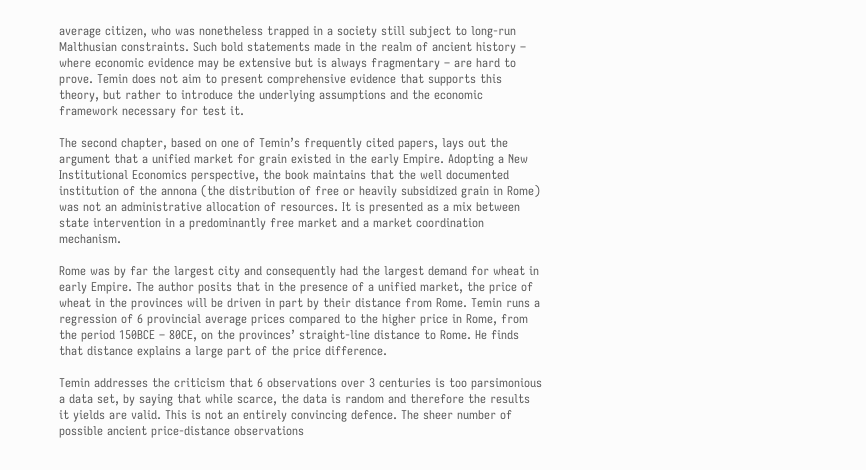average citizen, who was nonetheless trapped in a society still subject to long-run Malthusian constraints. Such bold statements made in the realm of ancient history – where economic evidence may be extensive but is always fragmentary – are hard to prove. Temin does not aim to present comprehensive evidence that supports this theory, but rather to introduce the underlying assumptions and the economic framework necessary for test it.

The second chapter, based on one of Temin’s frequently cited papers, lays out the argument that a unified market for grain existed in the early Empire. Adopting a New Institutional Economics perspective, the book maintains that the well documented institution of the annona (the distribution of free or heavily subsidized grain in Rome) was not an administrative allocation of resources. It is presented as a mix between state intervention in a predominantly free market and a market coordination mechanism.

Rome was by far the largest city and consequently had the largest demand for wheat in early Empire. The author posits that in the presence of a unified market, the price of wheat in the provinces will be driven in part by their distance from Rome. Temin runs a regression of 6 provincial average prices compared to the higher price in Rome, from the period 150BCE – 80CE, on the provinces’ straight-line distance to Rome. He finds that distance explains a large part of the price difference.

Temin addresses the criticism that 6 observations over 3 centuries is too parsimonious a data set, by saying that while scarce, the data is random and therefore the results it yields are valid. This is not an entirely convincing defence. The sheer number of possible ancient price-distance observations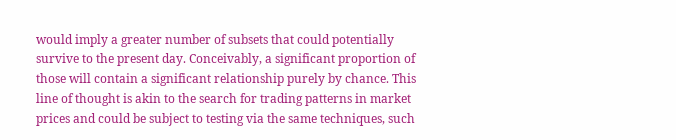would imply a greater number of subsets that could potentially survive to the present day. Conceivably, a significant proportion of those will contain a significant relationship purely by chance. This line of thought is akin to the search for trading patterns in market prices and could be subject to testing via the same techniques, such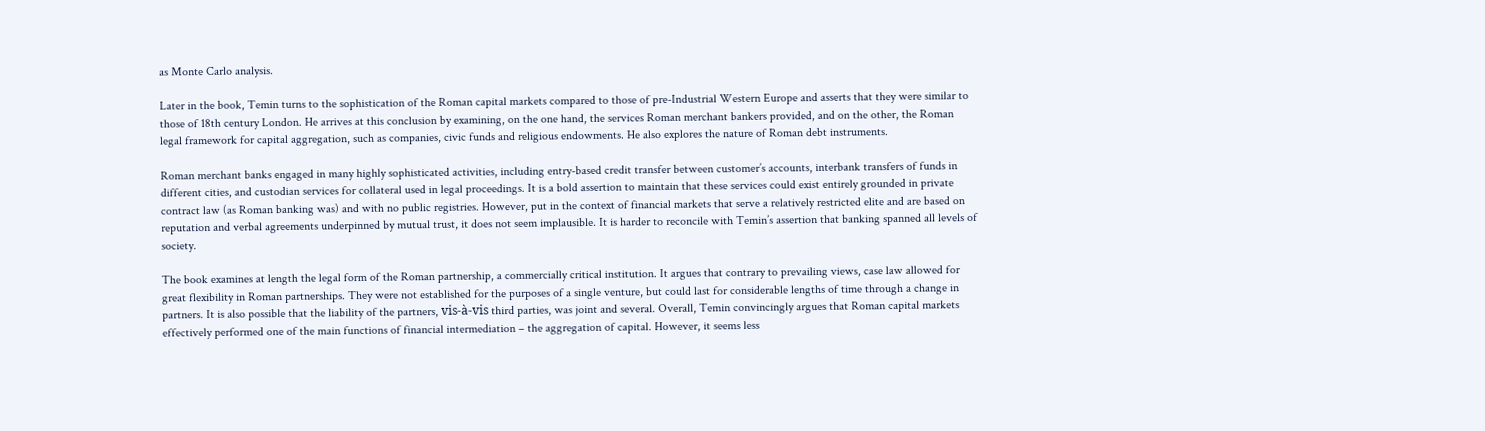as Monte Carlo analysis.

Later in the book, Temin turns to the sophistication of the Roman capital markets compared to those of pre-Industrial Western Europe and asserts that they were similar to those of 18th century London. He arrives at this conclusion by examining, on the one hand, the services Roman merchant bankers provided, and on the other, the Roman legal framework for capital aggregation, such as companies, civic funds and religious endowments. He also explores the nature of Roman debt instruments.

Roman merchant banks engaged in many highly sophisticated activities, including entry-based credit transfer between customer’s accounts, interbank transfers of funds in different cities, and custodian services for collateral used in legal proceedings. It is a bold assertion to maintain that these services could exist entirely grounded in private contract law (as Roman banking was) and with no public registries. However, put in the context of financial markets that serve a relatively restricted elite and are based on reputation and verbal agreements underpinned by mutual trust, it does not seem implausible. It is harder to reconcile with Temin’s assertion that banking spanned all levels of society.

The book examines at length the legal form of the Roman partnership, a commercially critical institution. It argues that contrary to prevailing views, case law allowed for great flexibility in Roman partnerships. They were not established for the purposes of a single venture, but could last for considerable lengths of time through a change in partners. It is also possible that the liability of the partners, vis-à-vis third parties, was joint and several. Overall, Temin convincingly argues that Roman capital markets effectively performed one of the main functions of financial intermediation – the aggregation of capital. However, it seems less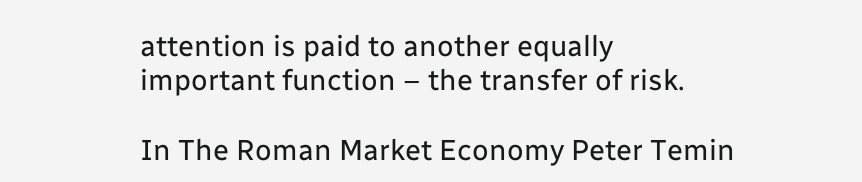attention is paid to another equally important function – the transfer of risk.

In The Roman Market Economy Peter Temin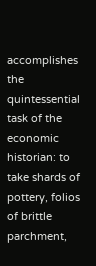accomplishes the quintessential task of the economic historian: to take shards of pottery, folios of brittle parchment,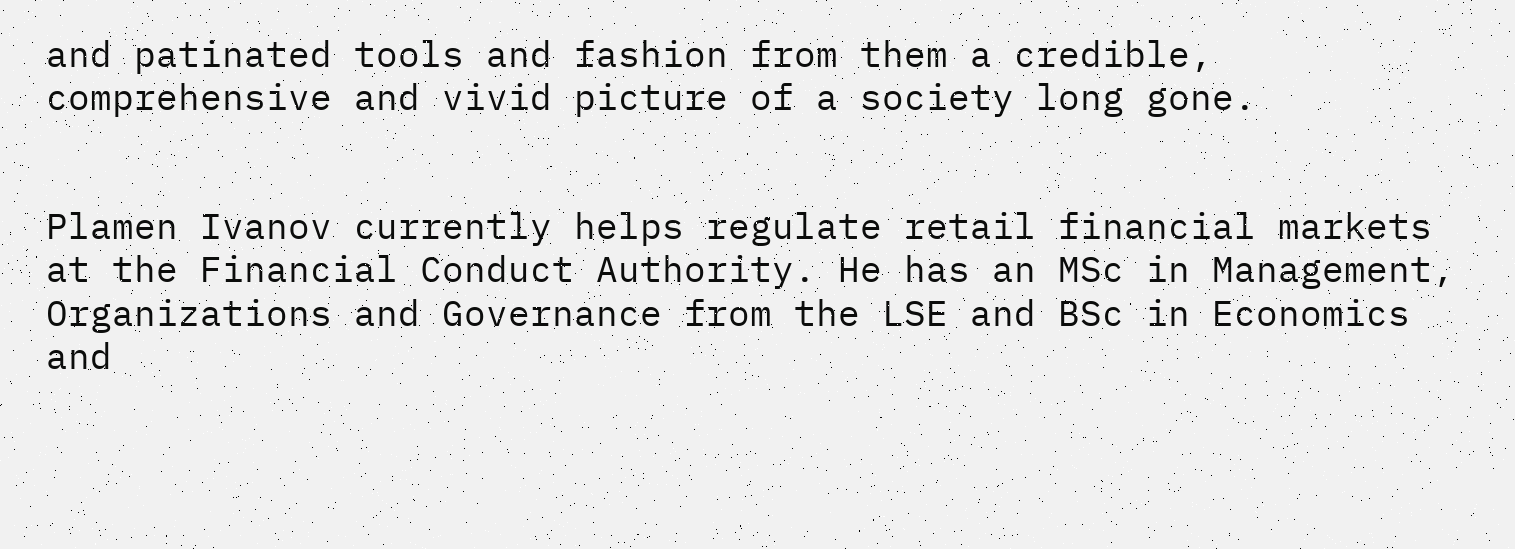and patinated tools and fashion from them a credible, comprehensive and vivid picture of a society long gone.


Plamen Ivanov currently helps regulate retail financial markets at the Financial Conduct Authority. He has an MSc in Management, Organizations and Governance from the LSE and BSc in Economics and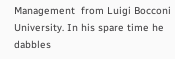Management  from Luigi Bocconi University. In his spare time he dabbles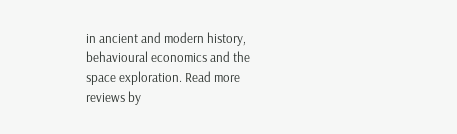in ancient and modern history, behavioural economics and the space exploration. Read more reviews by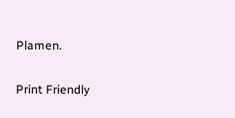Plamen.

Print Friendly